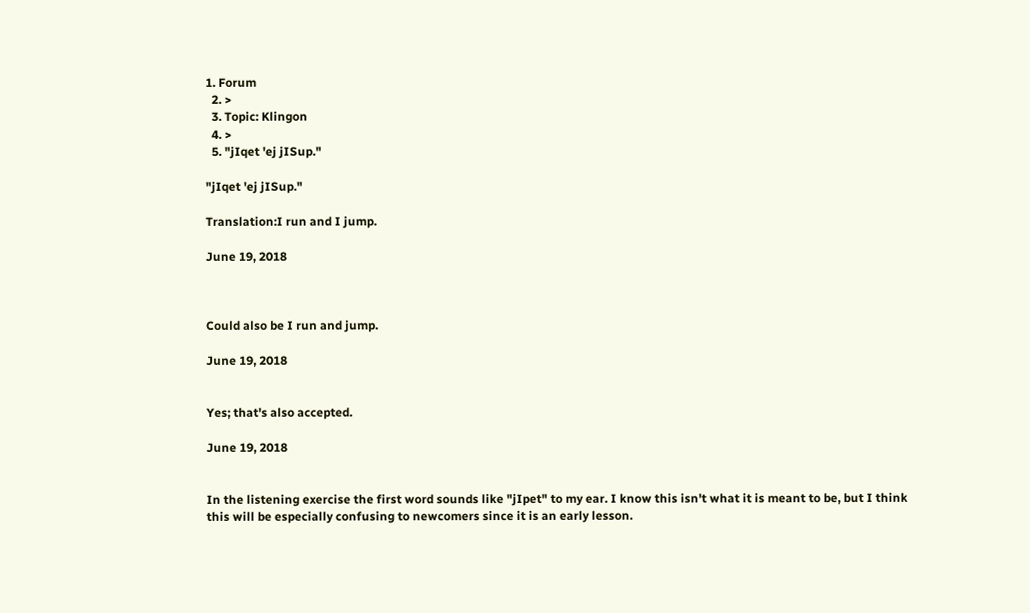1. Forum
  2. >
  3. Topic: Klingon
  4. >
  5. "jIqet 'ej jISup."

"jIqet 'ej jISup."

Translation:I run and I jump.

June 19, 2018



Could also be I run and jump.

June 19, 2018


Yes; that's also accepted.

June 19, 2018


In the listening exercise the first word sounds like "jIpet" to my ear. I know this isn't what it is meant to be, but I think this will be especially confusing to newcomers since it is an early lesson.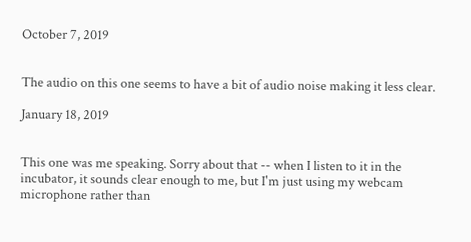October 7, 2019


The audio on this one seems to have a bit of audio noise making it less clear.

January 18, 2019


This one was me speaking. Sorry about that -- when I listen to it in the incubator, it sounds clear enough to me, but I'm just using my webcam microphone rather than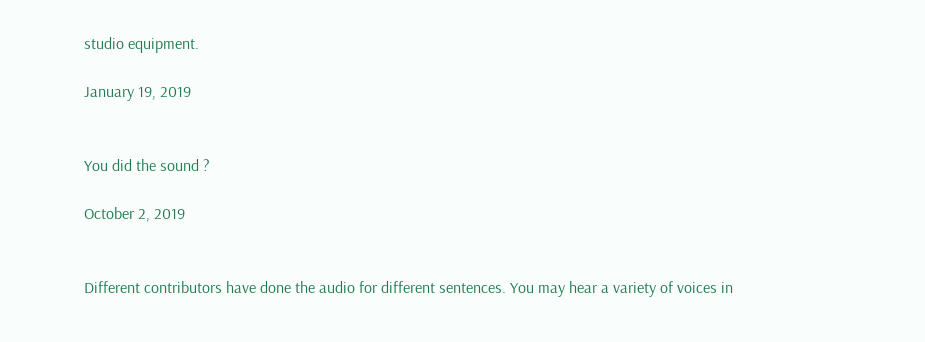studio equipment.

January 19, 2019


You did the sound ?

October 2, 2019


Different contributors have done the audio for different sentences. You may hear a variety of voices in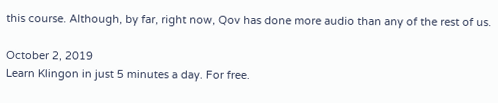this course. Although, by far, right now, Qov has done more audio than any of the rest of us.

October 2, 2019
Learn Klingon in just 5 minutes a day. For free.